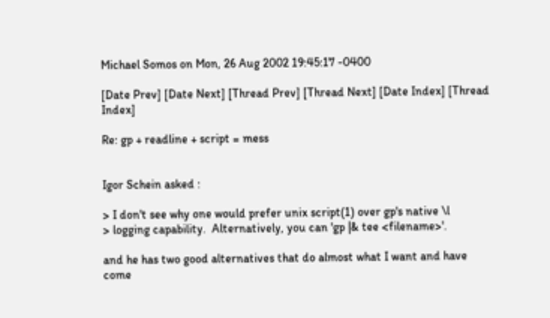Michael Somos on Mon, 26 Aug 2002 19:45:17 -0400

[Date Prev] [Date Next] [Thread Prev] [Thread Next] [Date Index] [Thread Index]

Re: gp + readline + script = mess


Igor Schein asked :

> I don't see why one would prefer unix script(1) over gp's native \l
> logging capability.  Alternatively, you can 'gp |& tee <filename>'.

and he has two good alternatives that do almost what I want and have
come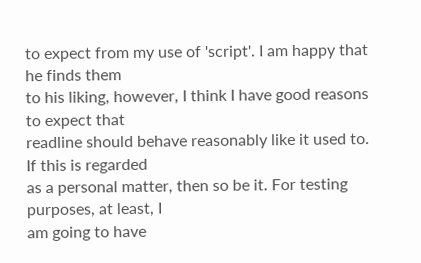to expect from my use of 'script'. I am happy that he finds them
to his liking, however, I think I have good reasons to expect that
readline should behave reasonably like it used to. If this is regarded
as a personal matter, then so be it. For testing purposes, at least, I
am going to have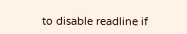to disable readline if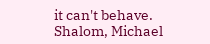it can't behave. Shalom, Michael